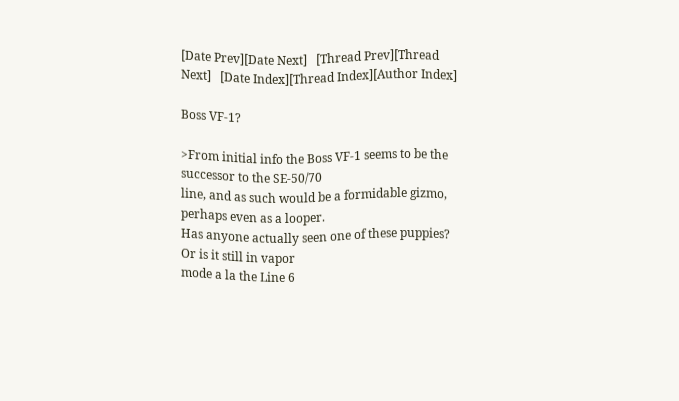[Date Prev][Date Next]   [Thread Prev][Thread Next]   [Date Index][Thread Index][Author Index]

Boss VF-1?

>From initial info the Boss VF-1 seems to be the successor to the SE-50/70
line, and as such would be a formidable gizmo, perhaps even as a looper.
Has anyone actually seen one of these puppies?  Or is it still in vapor
mode a la the Line 6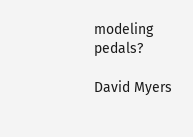modeling pedals?

David Myers